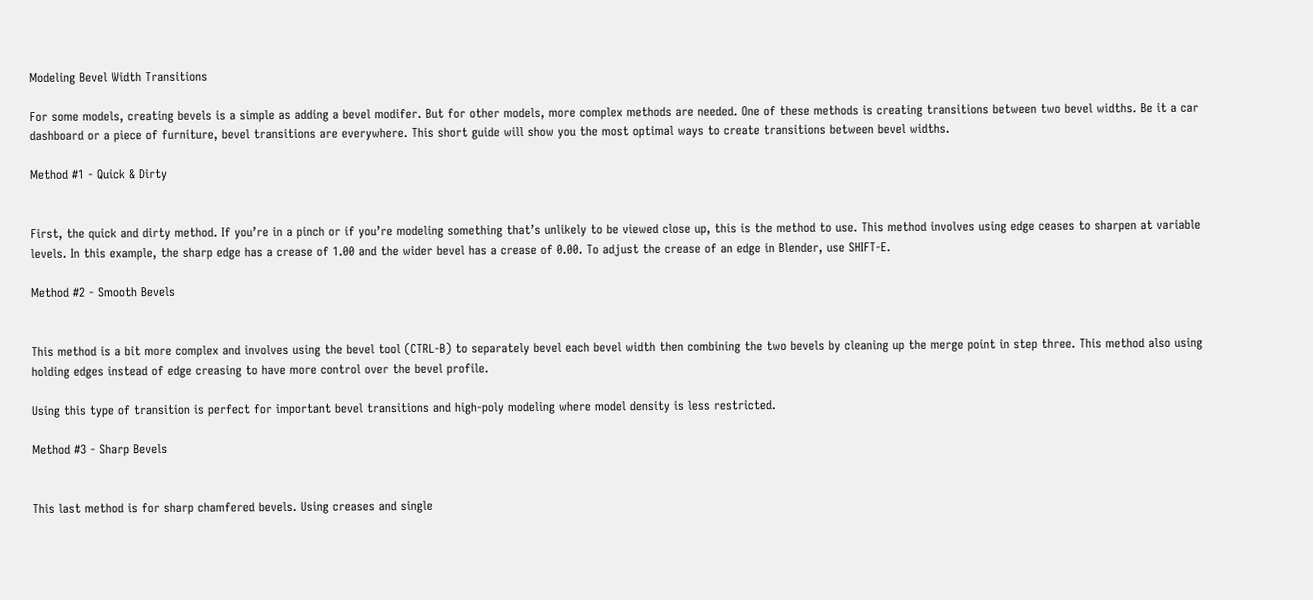Modeling Bevel Width Transitions

For some models, creating bevels is a simple as adding a bevel modifer. But for other models, more complex methods are needed. One of these methods is creating transitions between two bevel widths. Be it a car dashboard or a piece of furniture, bevel transitions are everywhere. This short guide will show you the most optimal ways to create transitions between bevel widths.

Method #1 - Quick & Dirty


First, the quick and dirty method. If you’re in a pinch or if you’re modeling something that’s unlikely to be viewed close up, this is the method to use. This method involves using edge ceases to sharpen at variable levels. In this example, the sharp edge has a crease of 1.00 and the wider bevel has a crease of 0.00. To adjust the crease of an edge in Blender, use SHIFT-E.

Method #2 - Smooth Bevels


This method is a bit more complex and involves using the bevel tool (CTRL-B) to separately bevel each bevel width then combining the two bevels by cleaning up the merge point in step three. This method also using holding edges instead of edge creasing to have more control over the bevel profile.

Using this type of transition is perfect for important bevel transitions and high-poly modeling where model density is less restricted.

Method #3 - Sharp Bevels


This last method is for sharp chamfered bevels. Using creases and single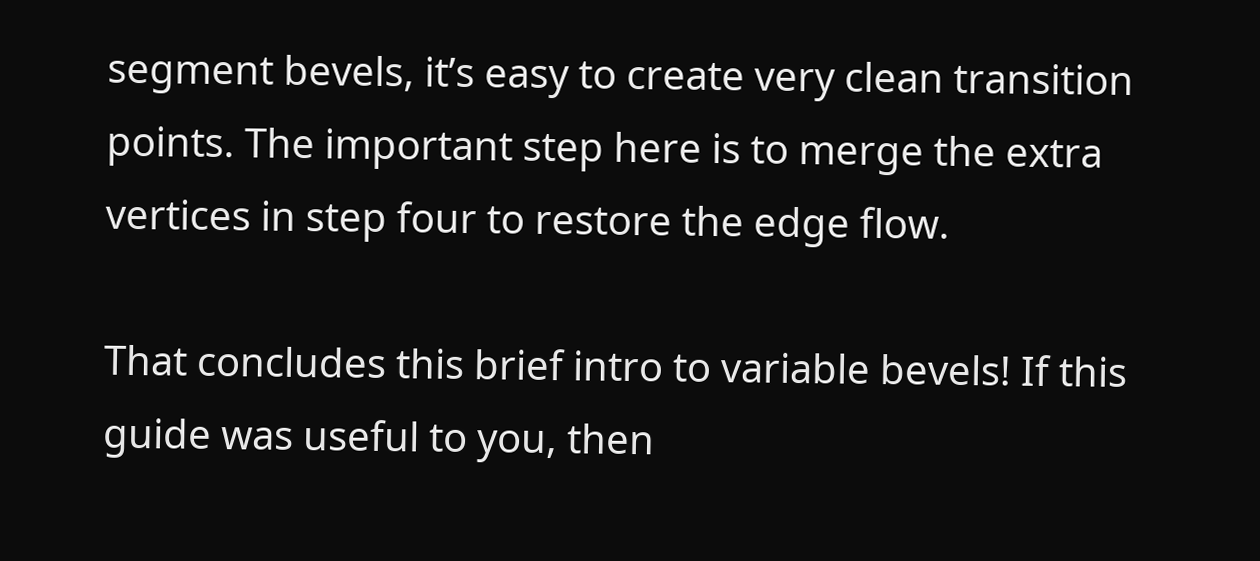segment bevels, it’s easy to create very clean transition points. The important step here is to merge the extra vertices in step four to restore the edge flow.

That concludes this brief intro to variable bevels! If this guide was useful to you, then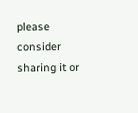please consider sharing it or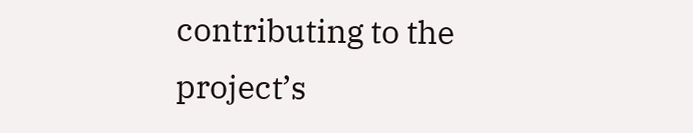contributing to the project’s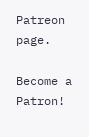Patreon page.

Become a Patron!